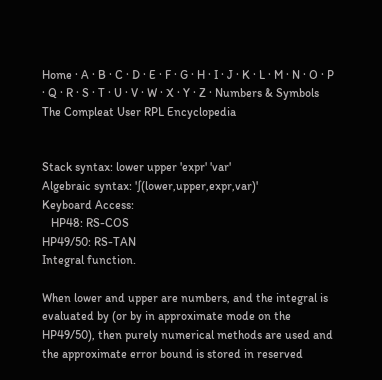Home · A · B · C · D · E · F · G · H · I · J · K · L · M · N · O · P · Q · R · S · T · U · V · W · X · Y · Z · Numbers & Symbols
The Compleat User RPL Encyclopedia


Stack syntax: lower upper 'expr' 'var'
Algebraic syntax: '∫(lower,upper,expr,var)'
Keyboard Access:
   HP48: RS-COS
HP49/50: RS-TAN
Integral function.

When lower and upper are numbers, and the integral is evaluated by (or by in approximate mode on the HP49/50), then purely numerical methods are used and the approximate error bound is stored in reserved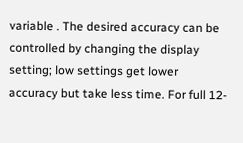variable . The desired accuracy can be controlled by changing the display setting; low settings get lower accuracy but take less time. For full 12-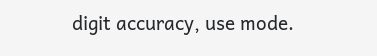digit accuracy, use mode.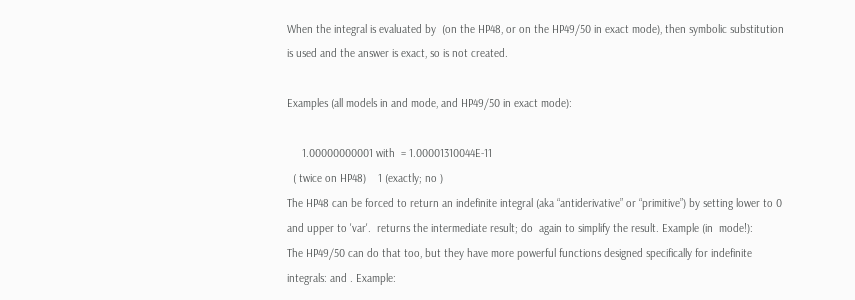When the integral is evaluated by  (on the HP48, or on the HP49/50 in exact mode), then symbolic substitution is used and the answer is exact, so is not created.

Examples (all models in and mode, and HP49/50 in exact mode):

     1.00000000001 with  = 1.00001310044E-11
  ( twice on HP48)    1 (exactly; no )
The HP48 can be forced to return an indefinite integral (aka “antiderivative” or “primitive”) by setting lower to 0 and upper to 'var'.  returns the intermediate result; do  again to simplify the result. Example (in  mode!):
The HP49/50 can do that too, but they have more powerful functions designed specifically for indefinite integrals: and . Example: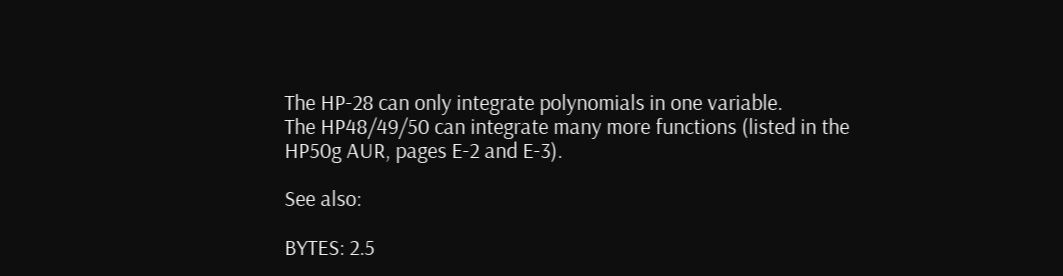The HP-28 can only integrate polynomials in one variable.
The HP48/49/50 can integrate many more functions (listed in the HP50g AUR, pages E-2 and E-3).

See also:

BYTES: 2.5